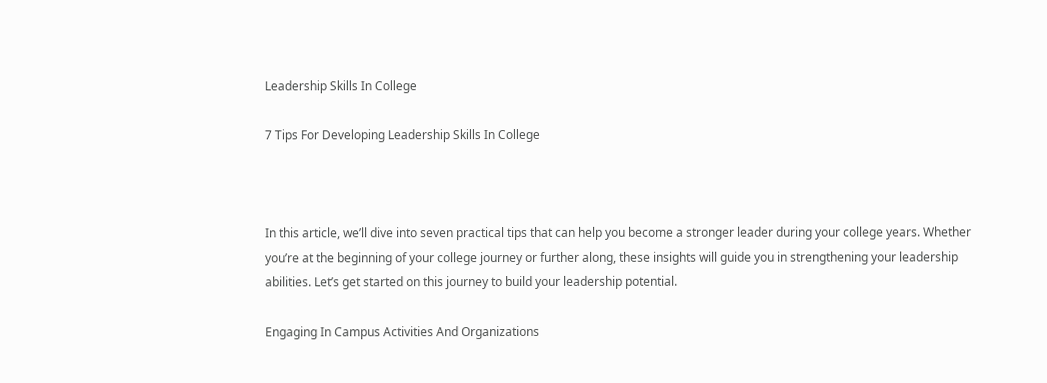Leadership Skills In College

7 Tips For Developing Leadership Skills In College



In this article, we’ll dive into seven practical tips that can help you become a stronger leader during your college years. Whether you’re at the beginning of your college journey or further along, these insights will guide you in strengthening your leadership abilities. Let’s get started on this journey to build your leadership potential.

Engaging In Campus Activities And Organizations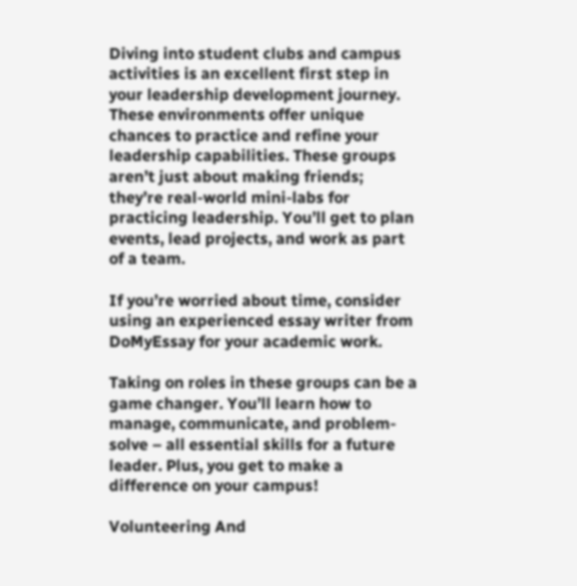Diving into student clubs and campus activities is an excellent first step in your leadership development journey. These environments offer unique chances to practice and refine your leadership capabilities. These groups aren’t just about making friends; they’re real-world mini-labs for practicing leadership. You’ll get to plan events, lead projects, and work as part of a team.

If you’re worried about time, consider using an experienced essay writer from DoMyEssay for your academic work.

Taking on roles in these groups can be a game changer. You’ll learn how to manage, communicate, and problem-solve – all essential skills for a future leader. Plus, you get to make a difference on your campus!

Volunteering And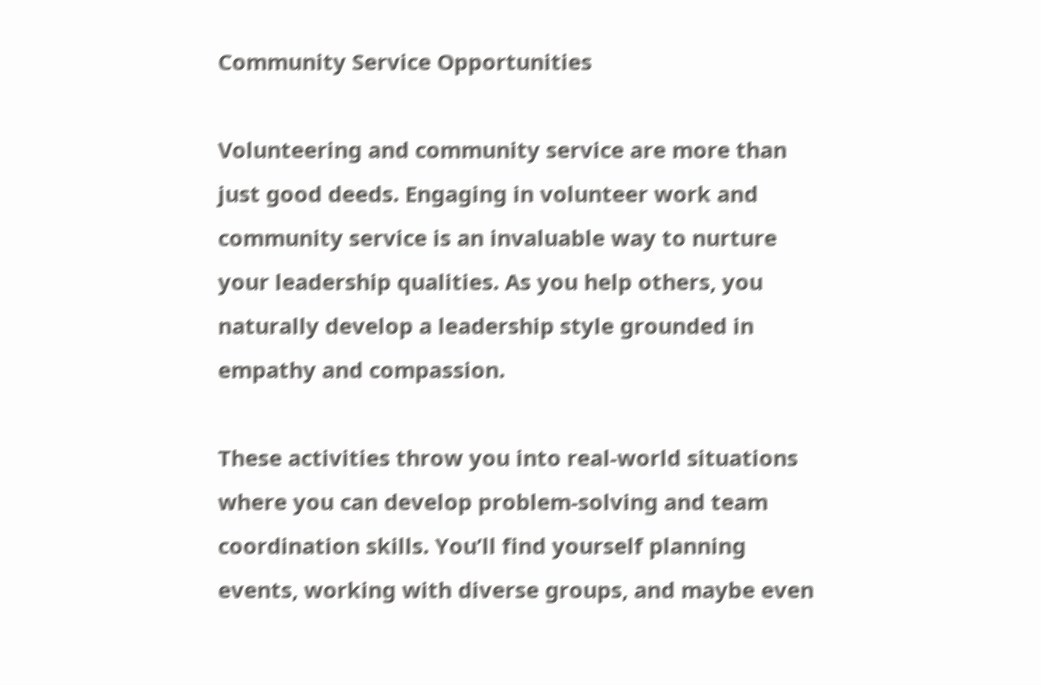Community Service Opportunities

Volunteering and community service are more than just good deeds. Engaging in volunteer work and community service is an invaluable way to nurture your leadership qualities. As you help others, you naturally develop a leadership style grounded in empathy and compassion.

These activities throw you into real-world situations where you can develop problem-solving and team coordination skills. You’ll find yourself planning events, working with diverse groups, and maybe even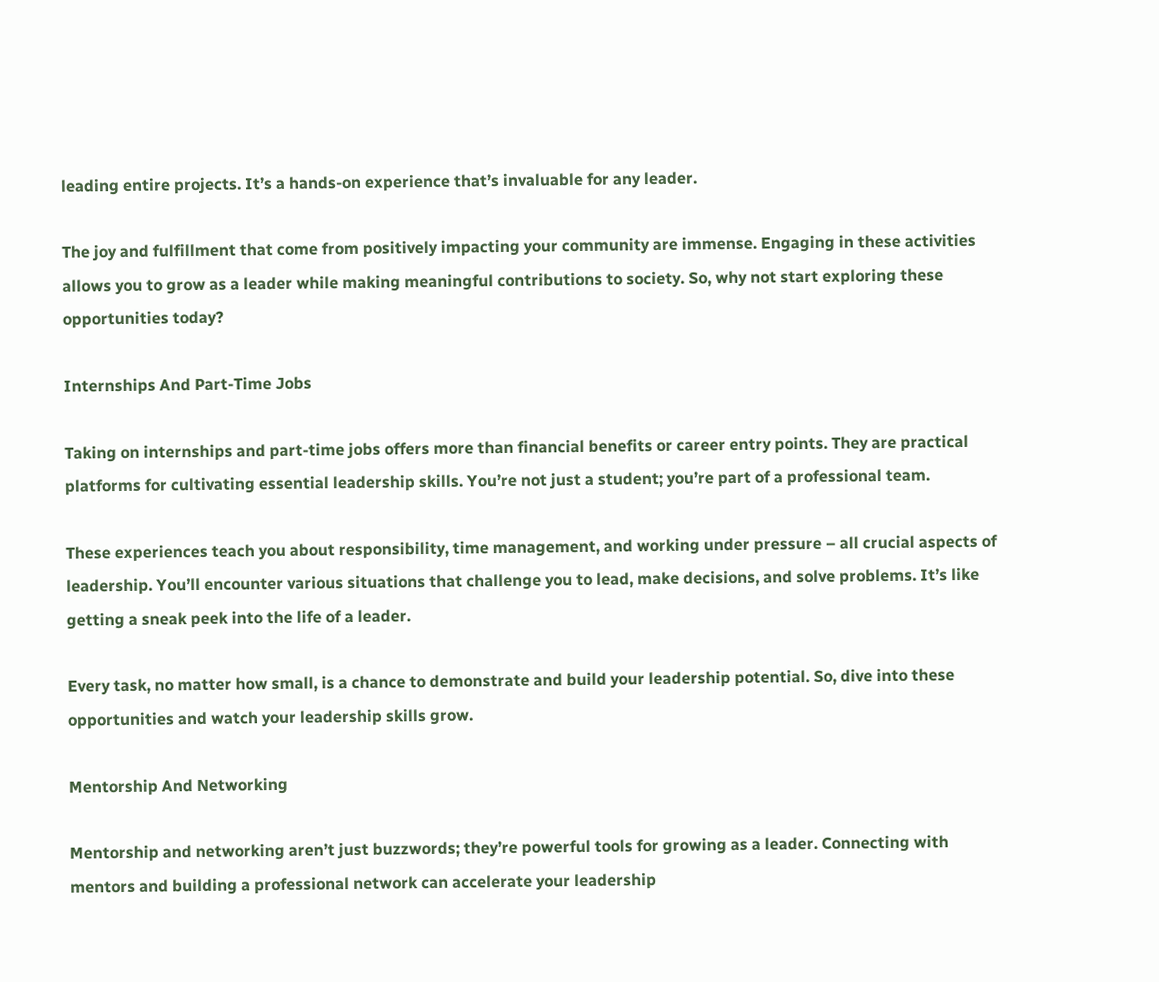leading entire projects. It’s a hands-on experience that’s invaluable for any leader.

The joy and fulfillment that come from positively impacting your community are immense. Engaging in these activities allows you to grow as a leader while making meaningful contributions to society. So, why not start exploring these opportunities today?

Internships And Part-Time Jobs

Taking on internships and part-time jobs offers more than financial benefits or career entry points. They are practical platforms for cultivating essential leadership skills. You’re not just a student; you’re part of a professional team.

These experiences teach you about responsibility, time management, and working under pressure – all crucial aspects of leadership. You’ll encounter various situations that challenge you to lead, make decisions, and solve problems. It’s like getting a sneak peek into the life of a leader.

Every task, no matter how small, is a chance to demonstrate and build your leadership potential. So, dive into these opportunities and watch your leadership skills grow.

Mentorship And Networking

Mentorship and networking aren’t just buzzwords; they’re powerful tools for growing as a leader. Connecting with mentors and building a professional network can accelerate your leadership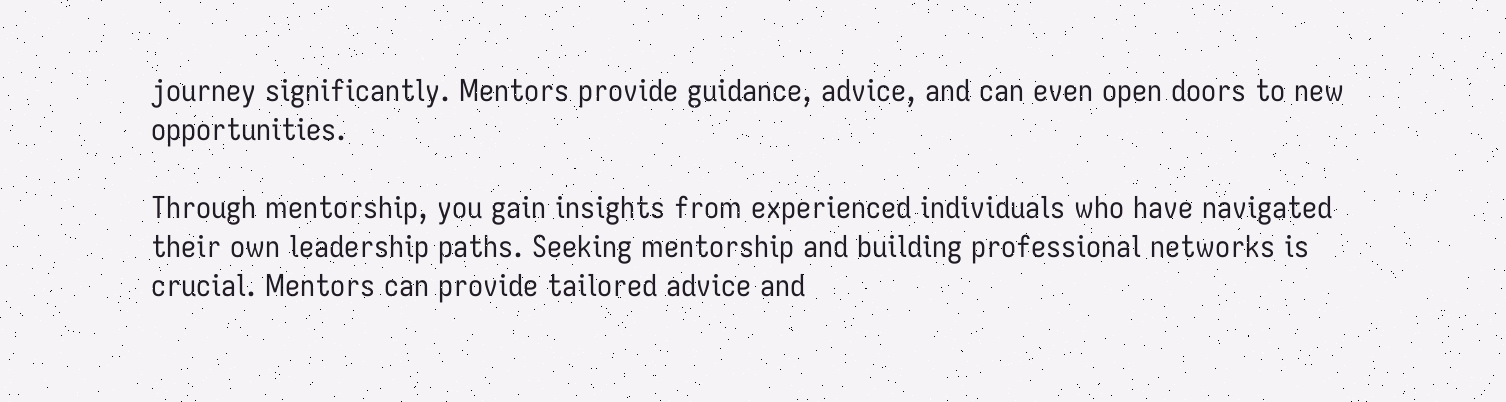journey significantly. Mentors provide guidance, advice, and can even open doors to new opportunities.

Through mentorship, you gain insights from experienced individuals who have navigated their own leadership paths. Seeking mentorship and building professional networks is crucial. Mentors can provide tailored advice and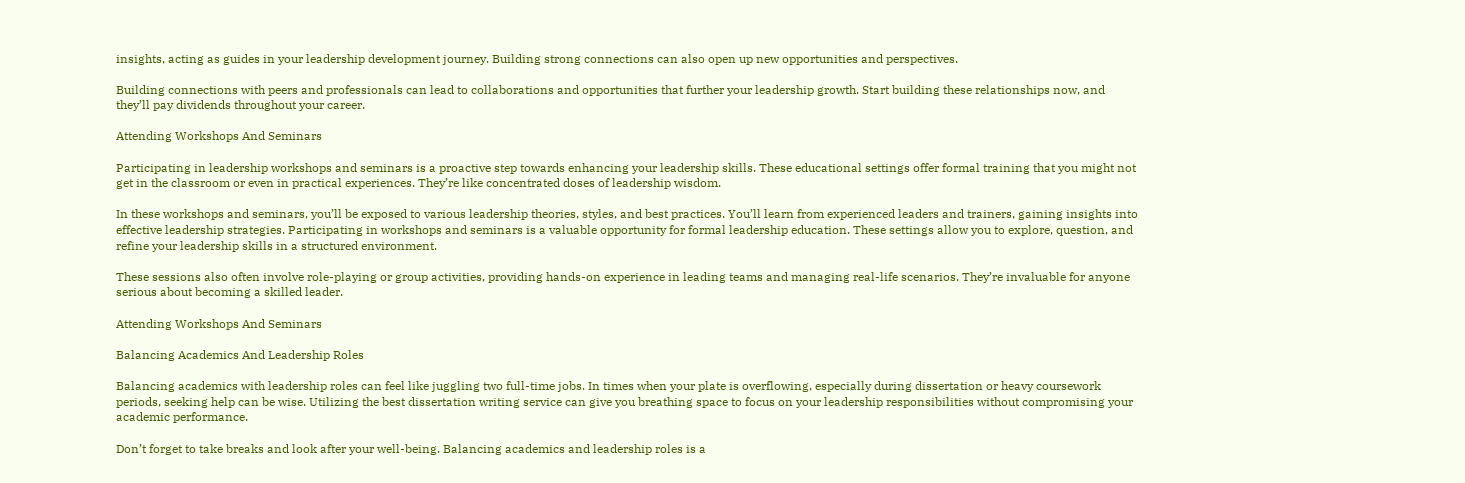insights, acting as guides in your leadership development journey. Building strong connections can also open up new opportunities and perspectives.

Building connections with peers and professionals can lead to collaborations and opportunities that further your leadership growth. Start building these relationships now, and they’ll pay dividends throughout your career.

Attending Workshops And Seminars

Participating in leadership workshops and seminars is a proactive step towards enhancing your leadership skills. These educational settings offer formal training that you might not get in the classroom or even in practical experiences. They’re like concentrated doses of leadership wisdom.

In these workshops and seminars, you’ll be exposed to various leadership theories, styles, and best practices. You’ll learn from experienced leaders and trainers, gaining insights into effective leadership strategies. Participating in workshops and seminars is a valuable opportunity for formal leadership education. These settings allow you to explore, question, and refine your leadership skills in a structured environment.

These sessions also often involve role-playing or group activities, providing hands-on experience in leading teams and managing real-life scenarios. They’re invaluable for anyone serious about becoming a skilled leader.

Attending Workshops And Seminars

Balancing Academics And Leadership Roles

Balancing academics with leadership roles can feel like juggling two full-time jobs. In times when your plate is overflowing, especially during dissertation or heavy coursework periods, seeking help can be wise. Utilizing the best dissertation writing service can give you breathing space to focus on your leadership responsibilities without compromising your academic performance.

Don’t forget to take breaks and look after your well-being. Balancing academics and leadership roles is a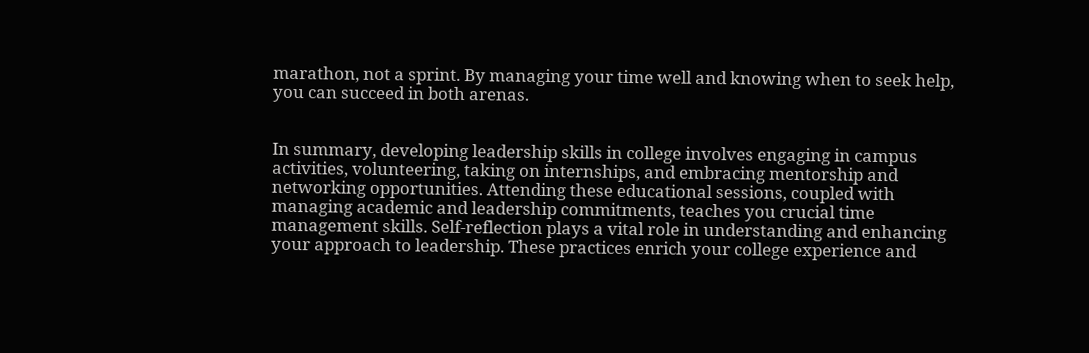marathon, not a sprint. By managing your time well and knowing when to seek help, you can succeed in both arenas.


In summary, developing leadership skills in college involves engaging in campus activities, volunteering, taking on internships, and embracing mentorship and networking opportunities. Attending these educational sessions, coupled with managing academic and leadership commitments, teaches you crucial time management skills. Self-reflection plays a vital role in understanding and enhancing your approach to leadership. These practices enrich your college experience and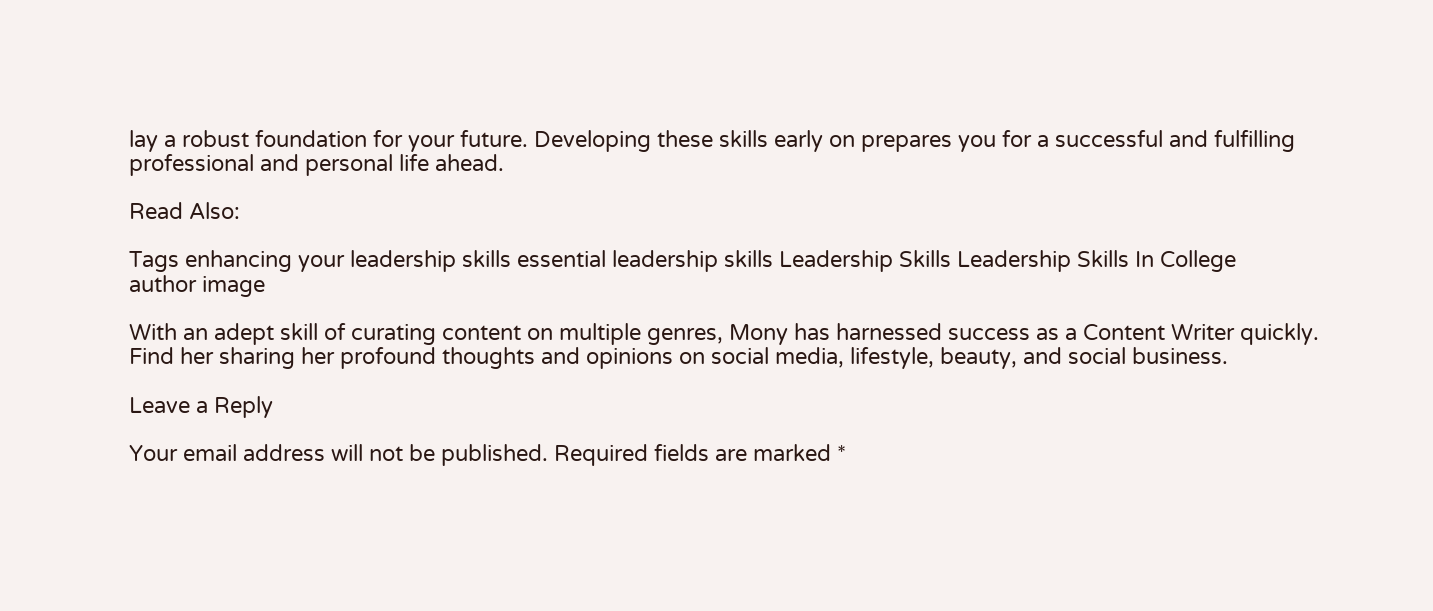lay a robust foundation for your future. Developing these skills early on prepares you for a successful and fulfilling professional and personal life ahead.

Read Also:

Tags enhancing your leadership skills essential leadership skills Leadership Skills Leadership Skills In College
author image

With an adept skill of curating content on multiple genres, Mony has harnessed success as a Content Writer quickly. Find her sharing her profound thoughts and opinions on social media, lifestyle, beauty, and social business.

Leave a Reply

Your email address will not be published. Required fields are marked *